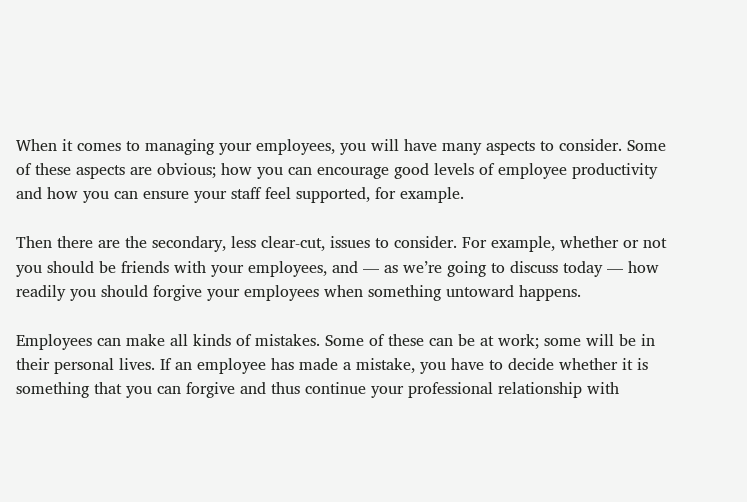When it comes to managing your employees, you will have many aspects to consider. Some of these aspects are obvious; how you can encourage good levels of employee productivity and how you can ensure your staff feel supported, for example.

Then there are the secondary, less clear-cut, issues to consider. For example, whether or not you should be friends with your employees, and — as we’re going to discuss today — how readily you should forgive your employees when something untoward happens.

Employees can make all kinds of mistakes. Some of these can be at work; some will be in their personal lives. If an employee has made a mistake, you have to decide whether it is something that you can forgive and thus continue your professional relationship with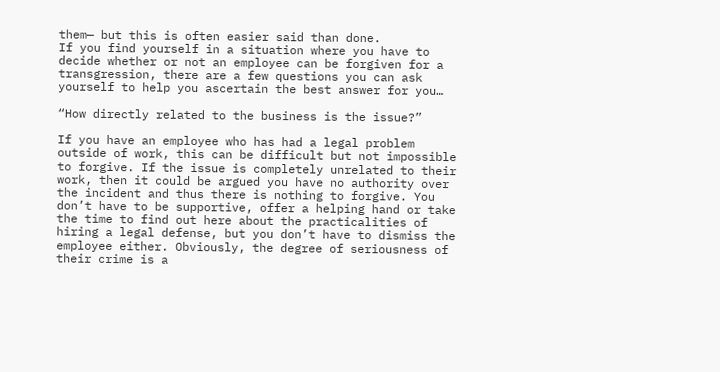them— but this is often easier said than done.
If you find yourself in a situation where you have to decide whether or not an employee can be forgiven for a transgression, there are a few questions you can ask yourself to help you ascertain the best answer for you…

“How directly related to the business is the issue?”

If you have an employee who has had a legal problem outside of work, this can be difficult but not impossible to forgive. If the issue is completely unrelated to their work, then it could be argued you have no authority over the incident and thus there is nothing to forgive. You don’t have to be supportive, offer a helping hand or take the time to find out here about the practicalities of hiring a legal defense, but you don’t have to dismiss the employee either. Obviously, the degree of seriousness of their crime is a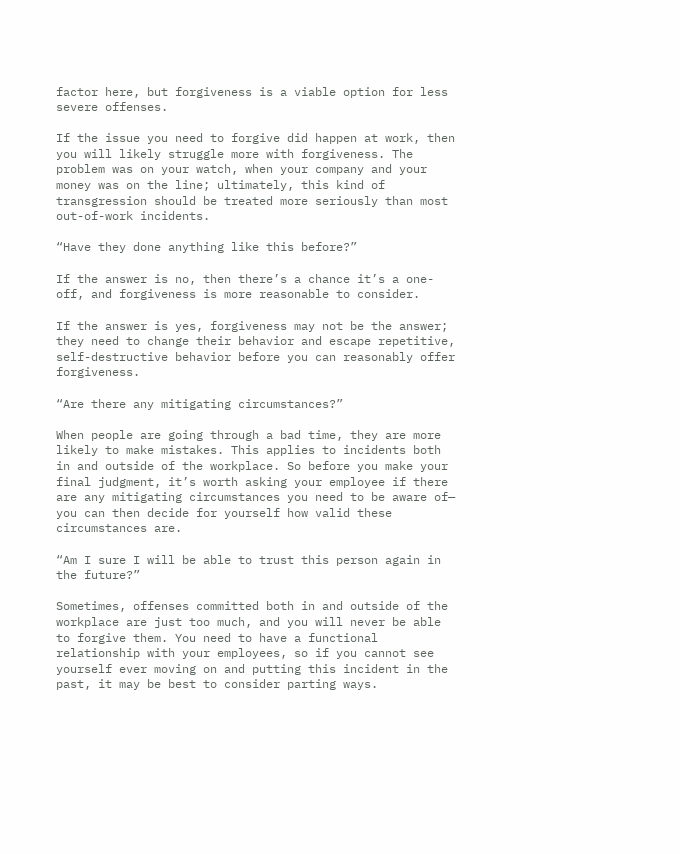factor here, but forgiveness is a viable option for less severe offenses.

If the issue you need to forgive did happen at work, then you will likely struggle more with forgiveness. The problem was on your watch, when your company and your money was on the line; ultimately, this kind of transgression should be treated more seriously than most out-of-work incidents.

“Have they done anything like this before?”

If the answer is no, then there’s a chance it’s a one-off, and forgiveness is more reasonable to consider.

If the answer is yes, forgiveness may not be the answer; they need to change their behavior and escape repetitive, self-destructive behavior before you can reasonably offer forgiveness.

“Are there any mitigating circumstances?”

When people are going through a bad time, they are more likely to make mistakes. This applies to incidents both in and outside of the workplace. So before you make your final judgment, it’s worth asking your employee if there are any mitigating circumstances you need to be aware of— you can then decide for yourself how valid these circumstances are.

“Am I sure I will be able to trust this person again in the future?”

Sometimes, offenses committed both in and outside of the workplace are just too much, and you will never be able to forgive them. You need to have a functional relationship with your employees, so if you cannot see yourself ever moving on and putting this incident in the past, it may be best to consider parting ways.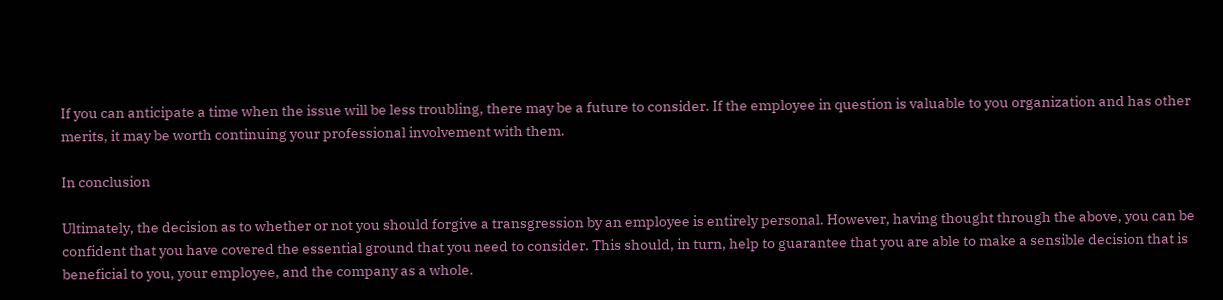If you can anticipate a time when the issue will be less troubling, there may be a future to consider. If the employee in question is valuable to you organization and has other merits, it may be worth continuing your professional involvement with them.

In conclusion

Ultimately, the decision as to whether or not you should forgive a transgression by an employee is entirely personal. However, having thought through the above, you can be confident that you have covered the essential ground that you need to consider. This should, in turn, help to guarantee that you are able to make a sensible decision that is beneficial to you, your employee, and the company as a whole.